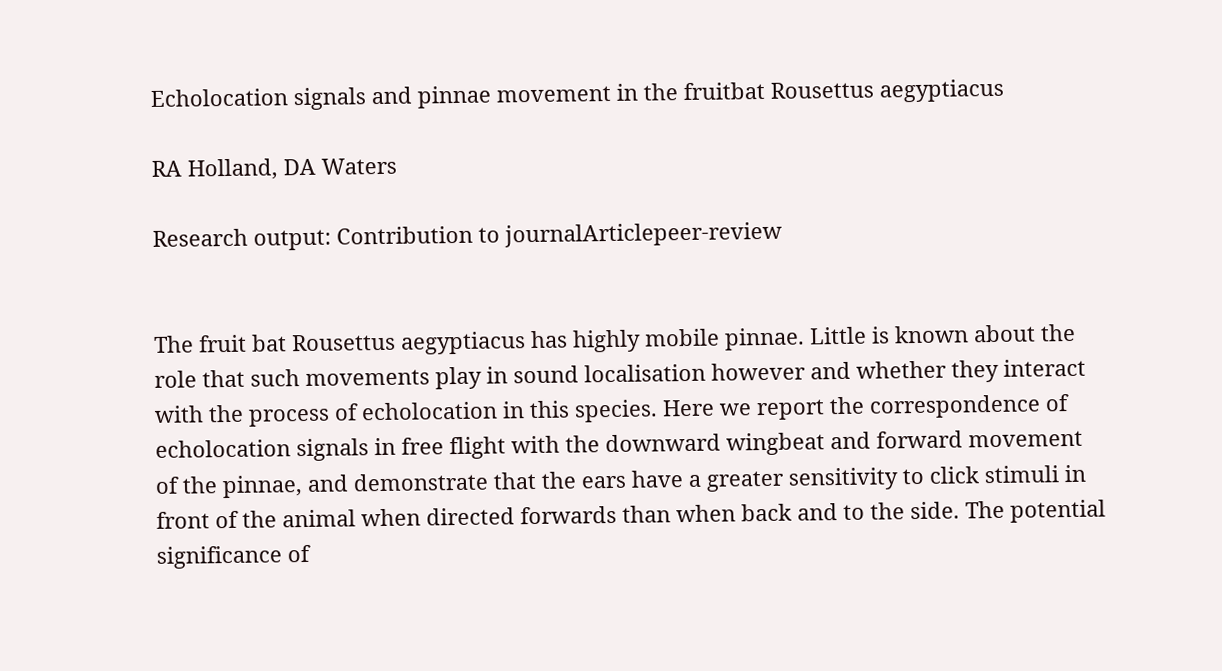Echolocation signals and pinnae movement in the fruitbat Rousettus aegyptiacus

RA Holland, DA Waters

Research output: Contribution to journalArticlepeer-review


The fruit bat Rousettus aegyptiacus has highly mobile pinnae. Little is known about the role that such movements play in sound localisation however and whether they interact with the process of echolocation in this species. Here we report the correspondence of echolocation signals in free flight with the downward wingbeat and forward movement of the pinnae, and demonstrate that the ears have a greater sensitivity to click stimuli in front of the animal when directed forwards than when back and to the side. The potential significance of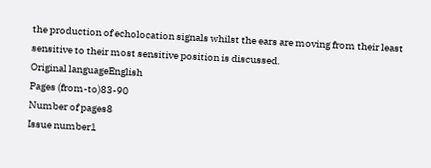the production of echolocation signals whilst the ears are moving from their least sensitive to their most sensitive position is discussed.
Original languageEnglish
Pages (from-to)83-90
Number of pages8
Issue number1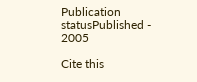Publication statusPublished - 2005

Cite this